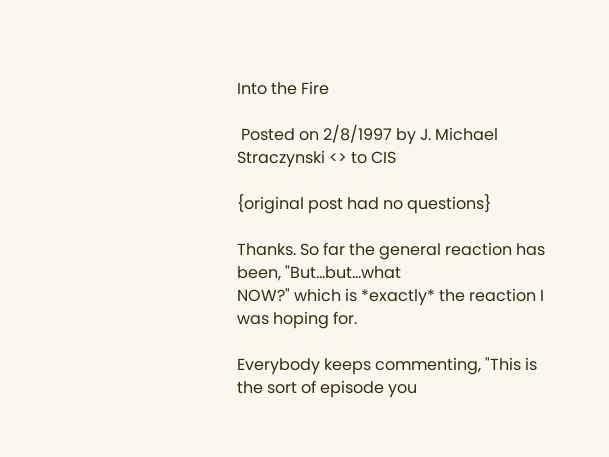Into the Fire

 Posted on 2/8/1997 by J. Michael Straczynski <> to CIS

{original post had no questions}

Thanks. So far the general reaction has been, "But...but...what
NOW?" which is *exactly* the reaction I was hoping for.

Everybody keeps commenting, "This is the sort of episode you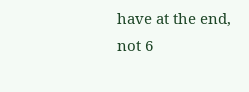have at the end, not 6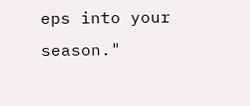eps into your season."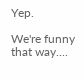Yep.

We're funny that way....